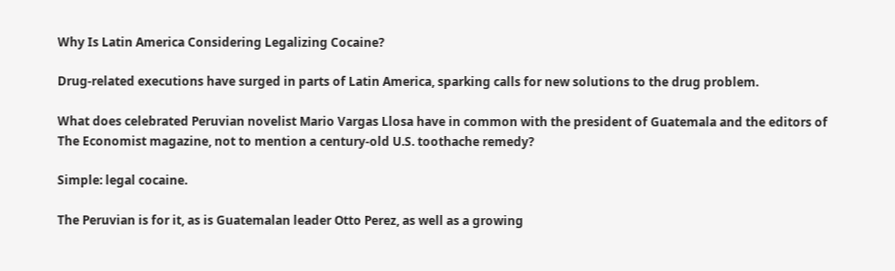Why Is Latin America Considering Legalizing Cocaine?

Drug-related executions have surged in parts of Latin America, sparking calls for new solutions to the drug problem.

What does celebrated Peruvian novelist Mario Vargas Llosa have in common with the president of Guatemala and the editors of The Economist magazine, not to mention a century-old U.S. toothache remedy?

Simple: legal cocaine.

The Peruvian is for it, as is Guatemalan leader Otto Perez, as well as a growing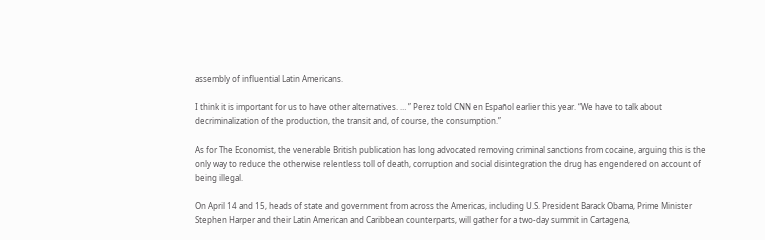assembly of influential Latin Americans.

I think it is important for us to have other alternatives. … ” Perez told CNN en Español earlier this year. “We have to talk about decriminalization of the production, the transit and, of course, the consumption.”

As for The Economist, the venerable British publication has long advocated removing criminal sanctions from cocaine, arguing this is the only way to reduce the otherwise relentless toll of death, corruption and social disintegration the drug has engendered on account of being illegal.

On April 14 and 15, heads of state and government from across the Americas, including U.S. President Barack Obama, Prime Minister Stephen Harper and their Latin American and Caribbean counterparts, will gather for a two-day summit in Cartagena,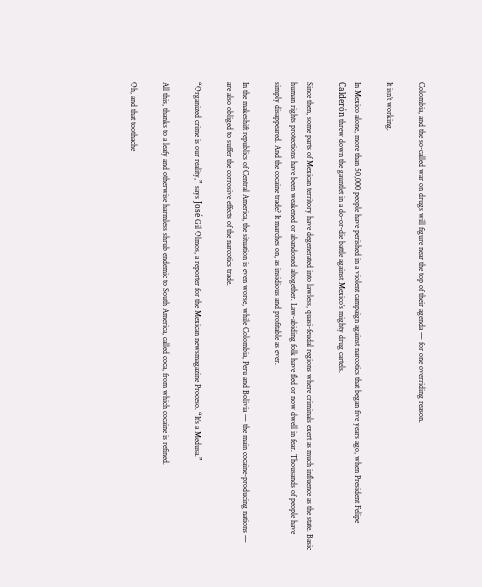Colombia, and the so-called war on drugs will figure near the top of their agenda — for one overriding reason.

It isn’t working.

In Mexico alone, more than 50,000 people have perished in a violent campaign against narcotics that began five years ago, when President Felipe Calderón threw down the gauntlet in a do-or-die battle against Mexico’s mighty drug cartels.

Since then, some parts of Mexican territory have degenerated into lawless, quasi-feudal regions where criminals exert as much influence as the state. Basic human rights protections have been weakened or abandoned altogether. Law-abiding folk have fled or now dwell in fear. Thousands of people have simply disappeared. And the cocaine trade? It marches on, as insidious and profitable as ever.

In the makeshift republics of Central America, the situation is even worse, while Colombia, Peru and Bolivia — the main cocaine-producing nations — are also obliged to suffer the corrosive effects of the narcotics trade.

“Organized crime is our reality,” says José Gil Olmos, a reporter for the Mexican newsmagazine Proceso. “It’s a Medusa.”

All this, thanks to a leafy and otherwise harmless shrub endemic to South America, called coca, from which cocaine is refined.

Oh, and that toothache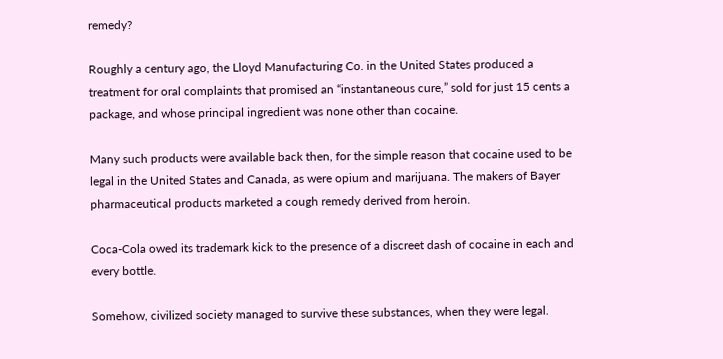remedy?

Roughly a century ago, the Lloyd Manufacturing Co. in the United States produced a treatment for oral complaints that promised an “instantaneous cure,” sold for just 15 cents a package, and whose principal ingredient was none other than cocaine.

Many such products were available back then, for the simple reason that cocaine used to be legal in the United States and Canada, as were opium and marijuana. The makers of Bayer pharmaceutical products marketed a cough remedy derived from heroin.

Coca-Cola owed its trademark kick to the presence of a discreet dash of cocaine in each and every bottle.

Somehow, civilized society managed to survive these substances, when they were legal.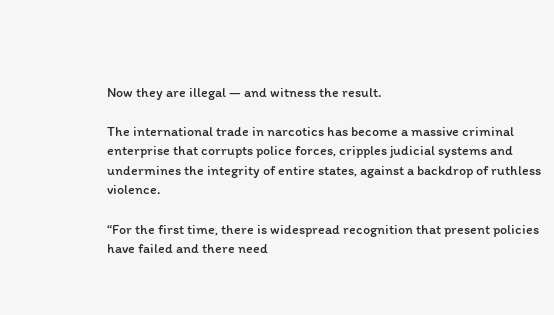Now they are illegal — and witness the result.

The international trade in narcotics has become a massive criminal enterprise that corrupts police forces, cripples judicial systems and undermines the integrity of entire states, against a backdrop of ruthless violence.

“For the first time, there is widespread recognition that present policies have failed and there need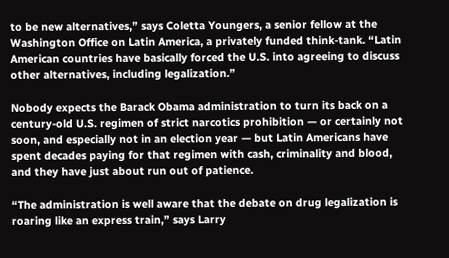to be new alternatives,” says Coletta Youngers, a senior fellow at the Washington Office on Latin America, a privately funded think-tank. “Latin American countries have basically forced the U.S. into agreeing to discuss other alternatives, including legalization.”

Nobody expects the Barack Obama administration to turn its back on a century-old U.S. regimen of strict narcotics prohibition — or certainly not soon, and especially not in an election year — but Latin Americans have spent decades paying for that regimen with cash, criminality and blood, and they have just about run out of patience.

“The administration is well aware that the debate on drug legalization is roaring like an express train,” says Larry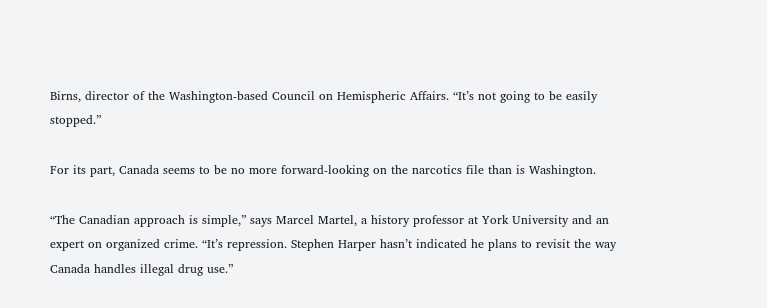Birns, director of the Washington-based Council on Hemispheric Affairs. “It’s not going to be easily stopped.”

For its part, Canada seems to be no more forward-looking on the narcotics file than is Washington.

“The Canadian approach is simple,” says Marcel Martel, a history professor at York University and an expert on organized crime. “It’s repression. Stephen Harper hasn’t indicated he plans to revisit the way Canada handles illegal drug use.”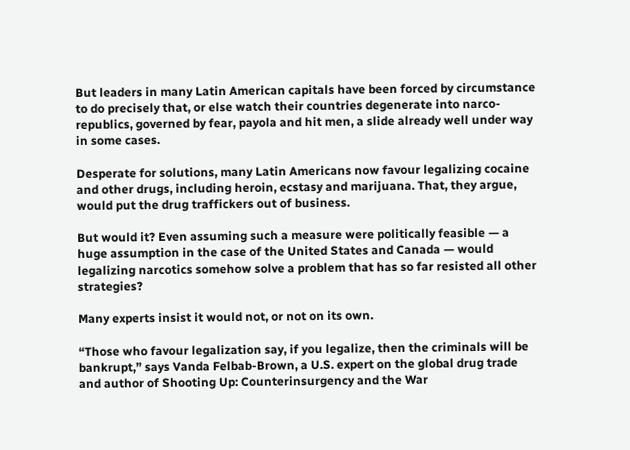But leaders in many Latin American capitals have been forced by circumstance to do precisely that, or else watch their countries degenerate into narco-republics, governed by fear, payola and hit men, a slide already well under way in some cases.

Desperate for solutions, many Latin Americans now favour legalizing cocaine and other drugs, including heroin, ecstasy and marijuana. That, they argue, would put the drug traffickers out of business.

But would it? Even assuming such a measure were politically feasible — a huge assumption in the case of the United States and Canada — would legalizing narcotics somehow solve a problem that has so far resisted all other strategies?

Many experts insist it would not, or not on its own.

“Those who favour legalization say, if you legalize, then the criminals will be bankrupt,” says Vanda Felbab-Brown, a U.S. expert on the global drug trade and author of Shooting Up: Counterinsurgency and the War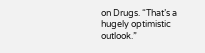on Drugs. “That’s a hugely optimistic outlook.”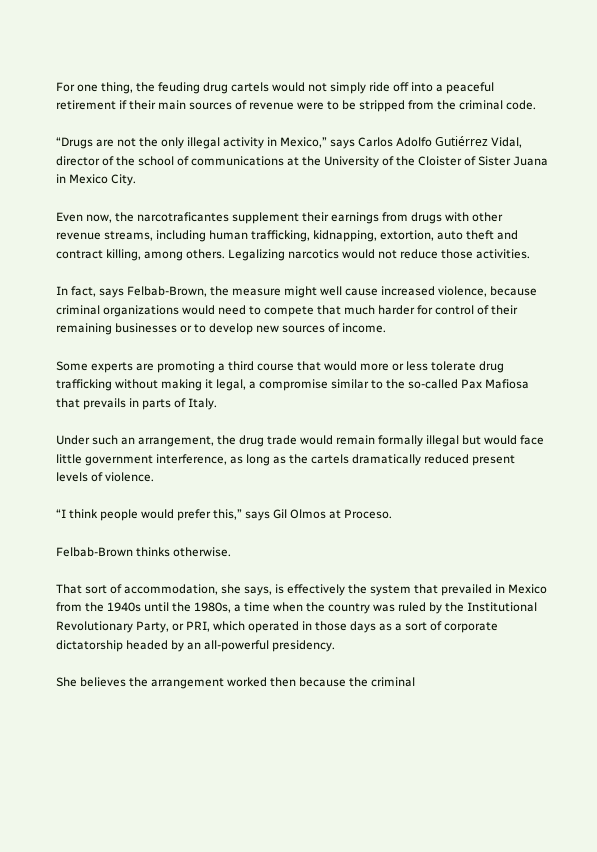For one thing, the feuding drug cartels would not simply ride off into a peaceful retirement if their main sources of revenue were to be stripped from the criminal code.

“Drugs are not the only illegal activity in Mexico,” says Carlos Adolfo Gutiérrez Vidal, director of the school of communications at the University of the Cloister of Sister Juana in Mexico City.

Even now, the narcotraficantes supplement their earnings from drugs with other revenue streams, including human trafficking, kidnapping, extortion, auto theft and contract killing, among others. Legalizing narcotics would not reduce those activities.

In fact, says Felbab-Brown, the measure might well cause increased violence, because criminal organizations would need to compete that much harder for control of their remaining businesses or to develop new sources of income.

Some experts are promoting a third course that would more or less tolerate drug trafficking without making it legal, a compromise similar to the so-called Pax Mafiosa that prevails in parts of Italy.

Under such an arrangement, the drug trade would remain formally illegal but would face little government interference, as long as the cartels dramatically reduced present levels of violence.

“I think people would prefer this,” says Gil Olmos at Proceso.

Felbab-Brown thinks otherwise.

That sort of accommodation, she says, is effectively the system that prevailed in Mexico from the 1940s until the 1980s, a time when the country was ruled by the Institutional Revolutionary Party, or PRI, which operated in those days as a sort of corporate dictatorship headed by an all-powerful presidency.

She believes the arrangement worked then because the criminal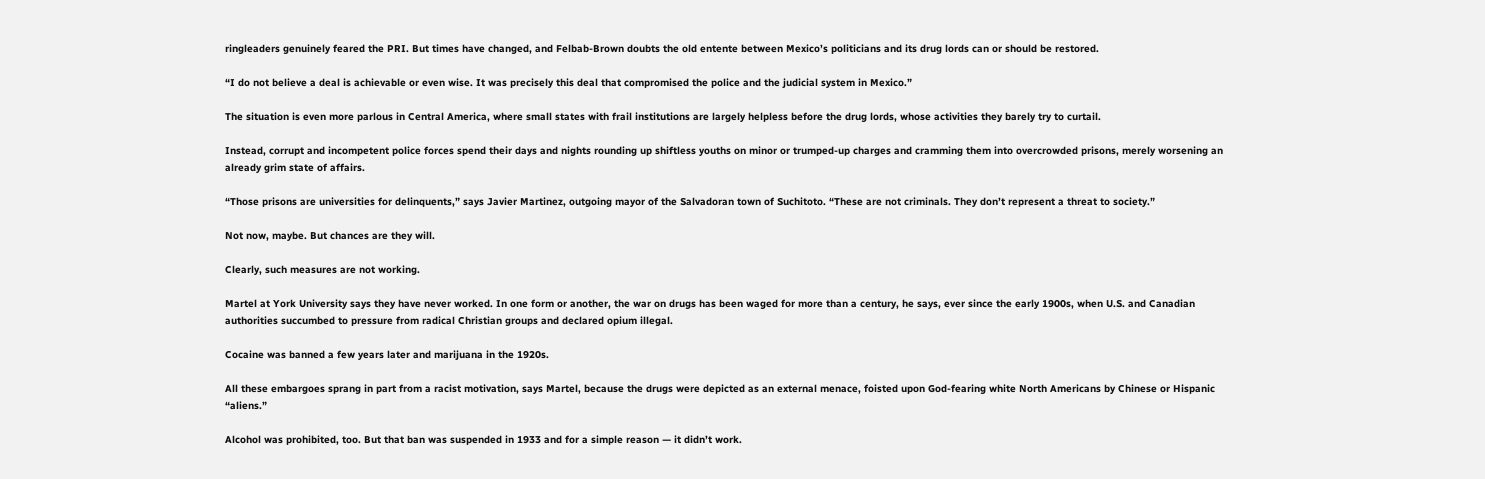ringleaders genuinely feared the PRI. But times have changed, and Felbab-Brown doubts the old entente between Mexico’s politicians and its drug lords can or should be restored.

“I do not believe a deal is achievable or even wise. It was precisely this deal that compromised the police and the judicial system in Mexico.”

The situation is even more parlous in Central America, where small states with frail institutions are largely helpless before the drug lords, whose activities they barely try to curtail.

Instead, corrupt and incompetent police forces spend their days and nights rounding up shiftless youths on minor or trumped-up charges and cramming them into overcrowded prisons, merely worsening an already grim state of affairs.

“Those prisons are universities for delinquents,” says Javier Martinez, outgoing mayor of the Salvadoran town of Suchitoto. “These are not criminals. They don’t represent a threat to society.”

Not now, maybe. But chances are they will.

Clearly, such measures are not working.

Martel at York University says they have never worked. In one form or another, the war on drugs has been waged for more than a century, he says, ever since the early 1900s, when U.S. and Canadian authorities succumbed to pressure from radical Christian groups and declared opium illegal.

Cocaine was banned a few years later and marijuana in the 1920s.

All these embargoes sprang in part from a racist motivation, says Martel, because the drugs were depicted as an external menace, foisted upon God-fearing white North Americans by Chinese or Hispanic “aliens.”

Alcohol was prohibited, too. But that ban was suspended in 1933 and for a simple reason — it didn’t work.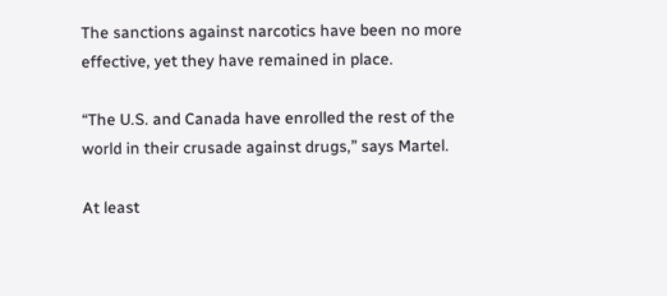The sanctions against narcotics have been no more effective, yet they have remained in place.

“The U.S. and Canada have enrolled the rest of the world in their crusade against drugs,” says Martel.

At least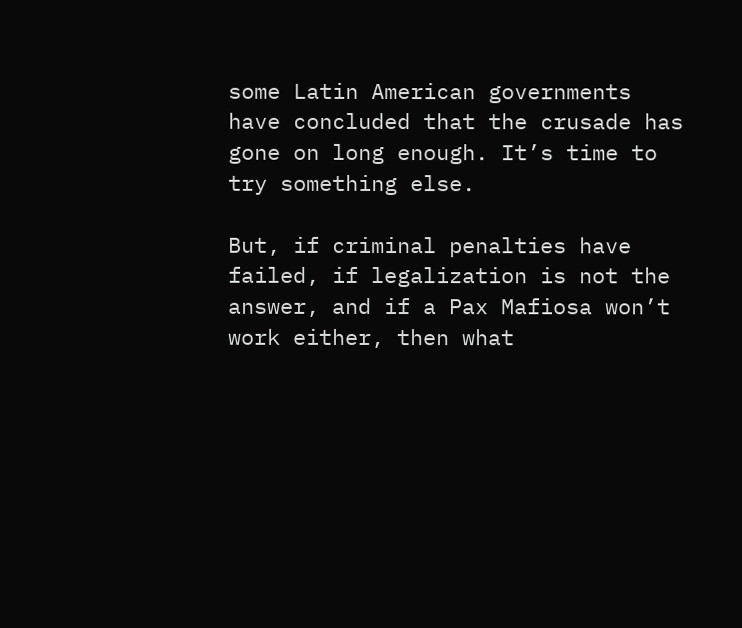some Latin American governments have concluded that the crusade has gone on long enough. It’s time to try something else.

But, if criminal penalties have failed, if legalization is not the answer, and if a Pax Mafiosa won’t work either, then what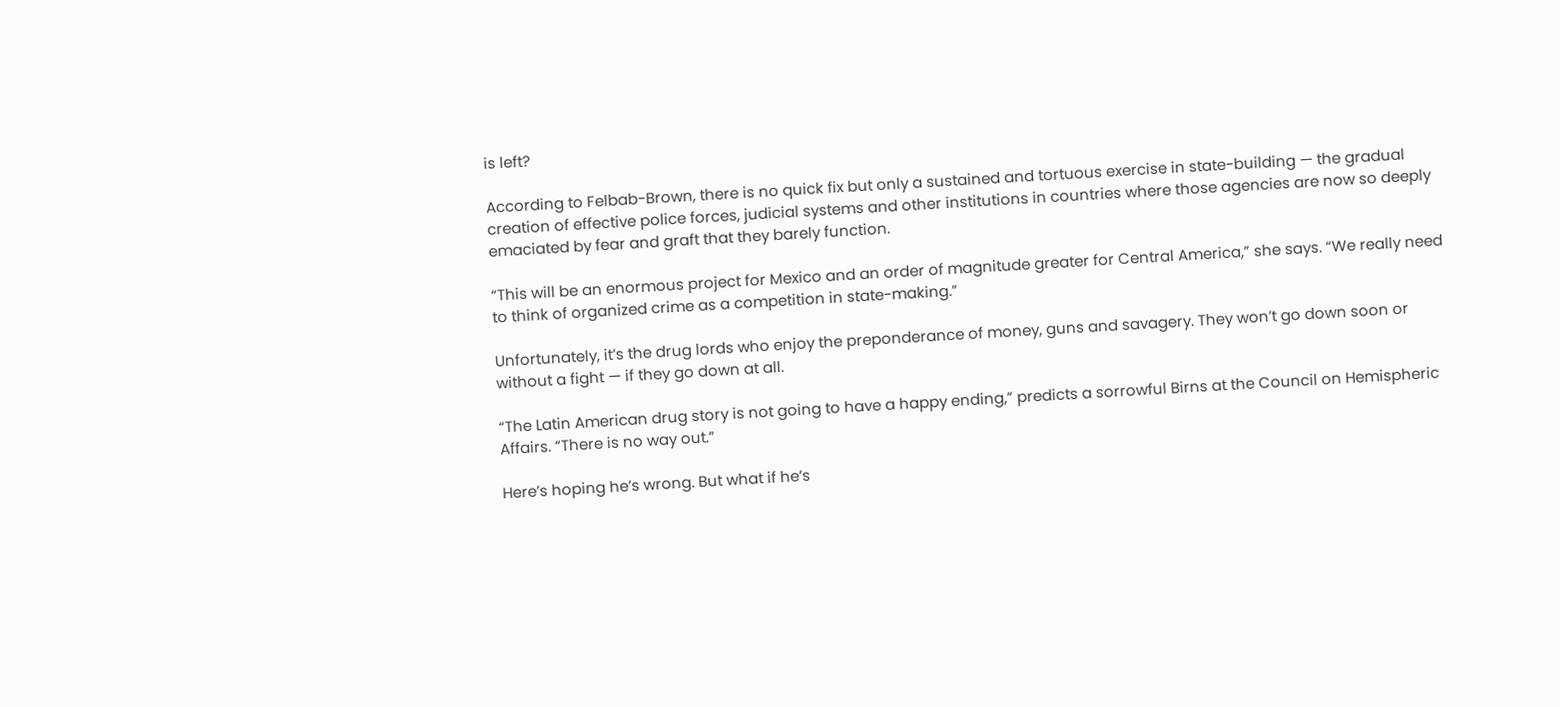is left?

According to Felbab-Brown, there is no quick fix but only a sustained and tortuous exercise in state-building — the gradual creation of effective police forces, judicial systems and other institutions in countries where those agencies are now so deeply emaciated by fear and graft that they barely function.

“This will be an enormous project for Mexico and an order of magnitude greater for Central America,” she says. “We really need to think of organized crime as a competition in state-making.”

Unfortunately, it’s the drug lords who enjoy the preponderance of money, guns and savagery. They won’t go down soon or without a fight — if they go down at all.

“The Latin American drug story is not going to have a happy ending,” predicts a sorrowful Birns at the Council on Hemispheric Affairs. “There is no way out.”

Here’s hoping he’s wrong. But what if he’s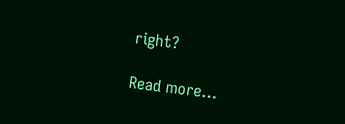right?

Read more…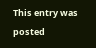This entry was posted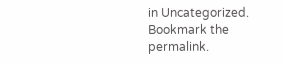in Uncategorized. Bookmark the permalink.